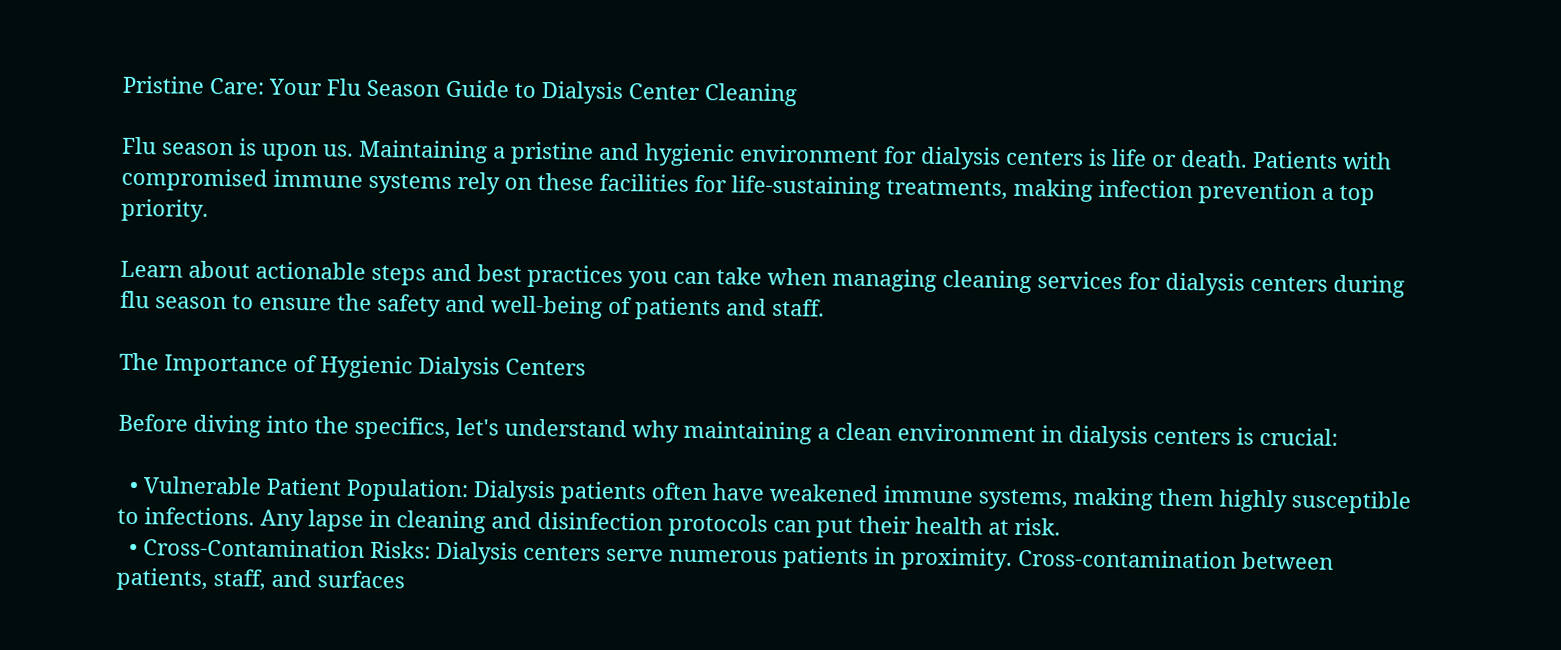Pristine Care: Your Flu Season Guide to Dialysis Center Cleaning

Flu season is upon us. Maintaining a pristine and hygienic environment for dialysis centers is life or death. Patients with compromised immune systems rely on these facilities for life-sustaining treatments, making infection prevention a top priority.

Learn about actionable steps and best practices you can take when managing cleaning services for dialysis centers during flu season to ensure the safety and well-being of patients and staff.

The Importance of Hygienic Dialysis Centers

Before diving into the specifics, let's understand why maintaining a clean environment in dialysis centers is crucial:

  • Vulnerable Patient Population: Dialysis patients often have weakened immune systems, making them highly susceptible to infections. Any lapse in cleaning and disinfection protocols can put their health at risk.
  • Cross-Contamination Risks: Dialysis centers serve numerous patients in proximity. Cross-contamination between patients, staff, and surfaces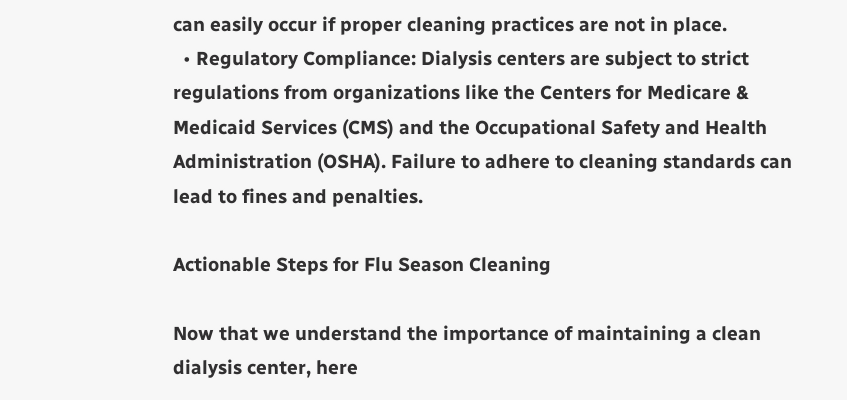can easily occur if proper cleaning practices are not in place.
  • Regulatory Compliance: Dialysis centers are subject to strict regulations from organizations like the Centers for Medicare & Medicaid Services (CMS) and the Occupational Safety and Health Administration (OSHA). Failure to adhere to cleaning standards can lead to fines and penalties.

Actionable Steps for Flu Season Cleaning

Now that we understand the importance of maintaining a clean dialysis center, here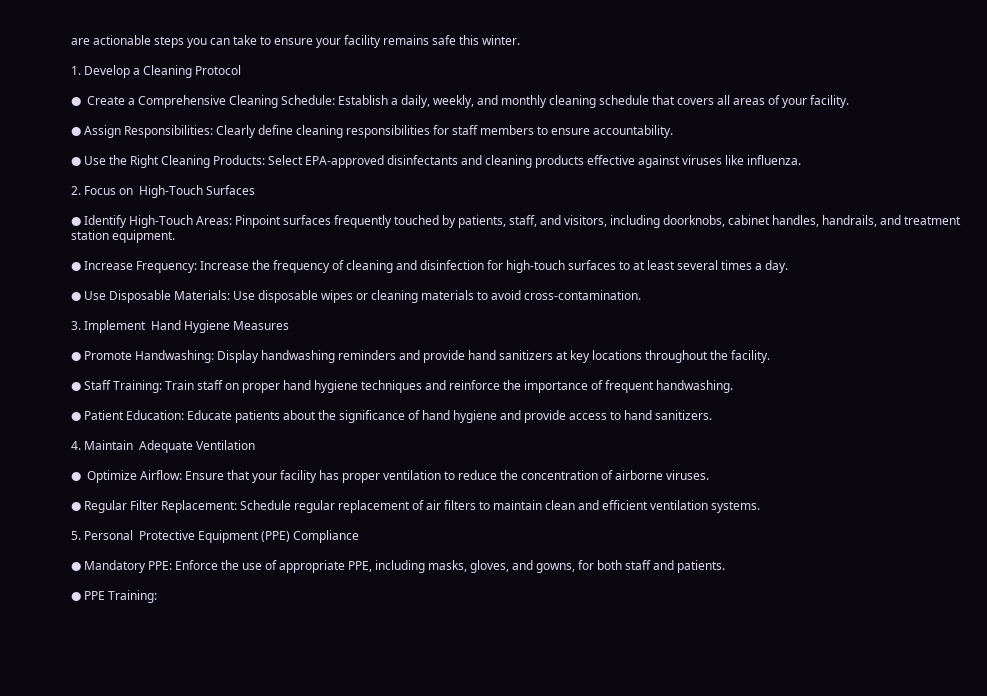are actionable steps you can take to ensure your facility remains safe this winter.

1. Develop a Cleaning Protocol

●  Create a Comprehensive Cleaning Schedule: Establish a daily, weekly, and monthly cleaning schedule that covers all areas of your facility.

● Assign Responsibilities: Clearly define cleaning responsibilities for staff members to ensure accountability.

● Use the Right Cleaning Products: Select EPA-approved disinfectants and cleaning products effective against viruses like influenza.

2. Focus on  High-Touch Surfaces

● Identify High-Touch Areas: Pinpoint surfaces frequently touched by patients, staff, and visitors, including doorknobs, cabinet handles, handrails, and treatment station equipment.

● Increase Frequency: Increase the frequency of cleaning and disinfection for high-touch surfaces to at least several times a day.

● Use Disposable Materials: Use disposable wipes or cleaning materials to avoid cross-contamination.

3. Implement  Hand Hygiene Measures

● Promote Handwashing: Display handwashing reminders and provide hand sanitizers at key locations throughout the facility.

● Staff Training: Train staff on proper hand hygiene techniques and reinforce the importance of frequent handwashing.

● Patient Education: Educate patients about the significance of hand hygiene and provide access to hand sanitizers.

4. Maintain  Adequate Ventilation

●  Optimize Airflow: Ensure that your facility has proper ventilation to reduce the concentration of airborne viruses.

● Regular Filter Replacement: Schedule regular replacement of air filters to maintain clean and efficient ventilation systems.

5. Personal  Protective Equipment (PPE) Compliance

● Mandatory PPE: Enforce the use of appropriate PPE, including masks, gloves, and gowns, for both staff and patients.

● PPE Training: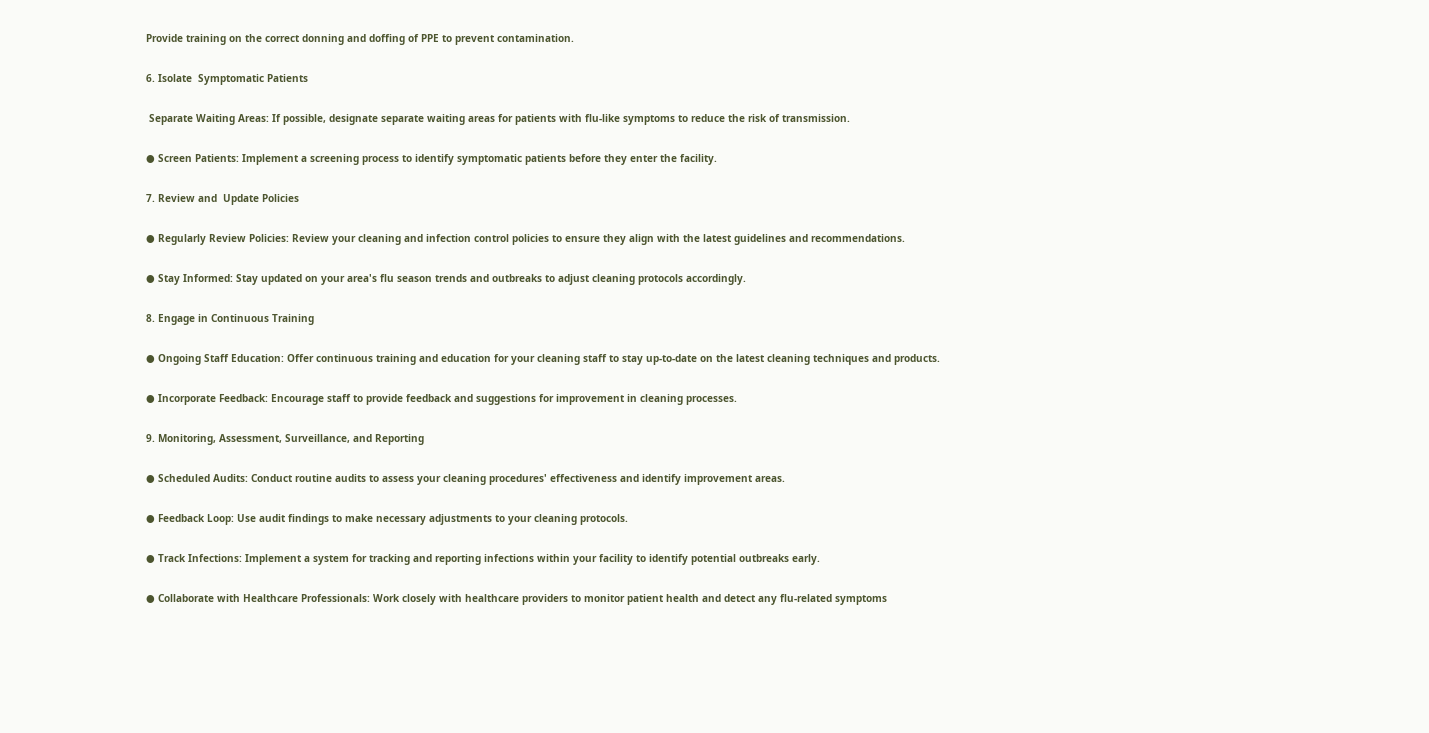Provide training on the correct donning and doffing of PPE to prevent contamination.

6. Isolate  Symptomatic Patients

 Separate Waiting Areas: If possible, designate separate waiting areas for patients with flu-like symptoms to reduce the risk of transmission.

● Screen Patients: Implement a screening process to identify symptomatic patients before they enter the facility.

7. Review and  Update Policies

● Regularly Review Policies: Review your cleaning and infection control policies to ensure they align with the latest guidelines and recommendations.

● Stay Informed: Stay updated on your area's flu season trends and outbreaks to adjust cleaning protocols accordingly.

8. Engage in Continuous Training

● Ongoing Staff Education: Offer continuous training and education for your cleaning staff to stay up-to-date on the latest cleaning techniques and products.

● Incorporate Feedback: Encourage staff to provide feedback and suggestions for improvement in cleaning processes.

9. Monitoring, Assessment, Surveillance, and Reporting

● Scheduled Audits: Conduct routine audits to assess your cleaning procedures' effectiveness and identify improvement areas.

● Feedback Loop: Use audit findings to make necessary adjustments to your cleaning protocols.

● Track Infections: Implement a system for tracking and reporting infections within your facility to identify potential outbreaks early.

● Collaborate with Healthcare Professionals: Work closely with healthcare providers to monitor patient health and detect any flu-related symptoms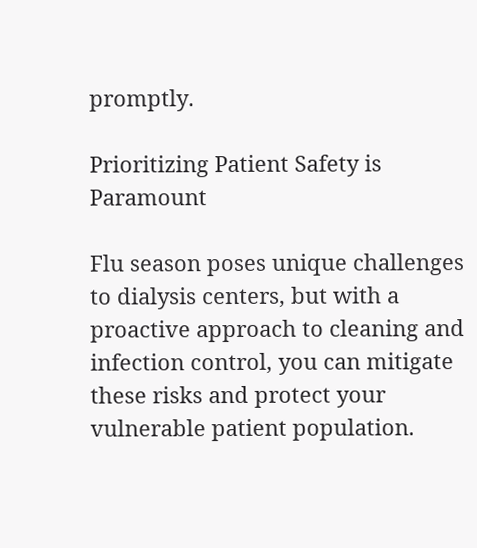promptly.

Prioritizing Patient Safety is Paramount

Flu season poses unique challenges to dialysis centers, but with a proactive approach to cleaning and infection control, you can mitigate these risks and protect your vulnerable patient population.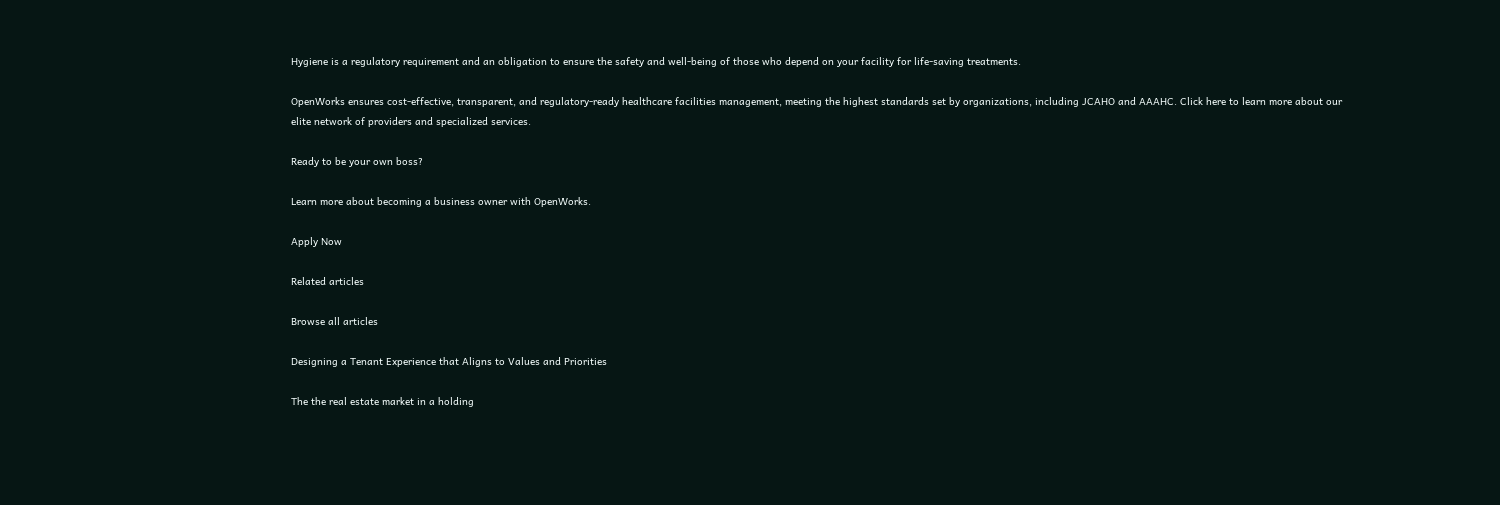Hygiene is a regulatory requirement and an obligation to ensure the safety and well-being of those who depend on your facility for life-saving treatments.

OpenWorks ensures cost-effective, transparent, and regulatory-ready healthcare facilities management, meeting the highest standards set by organizations, including JCAHO and AAAHC. Click here to learn more about our elite network of providers and specialized services.

Ready to be your own boss?

Learn more about becoming a business owner with OpenWorks.

Apply Now

Related articles

Browse all articles

Designing a Tenant Experience that Aligns to Values and Priorities

The the real estate market in a holding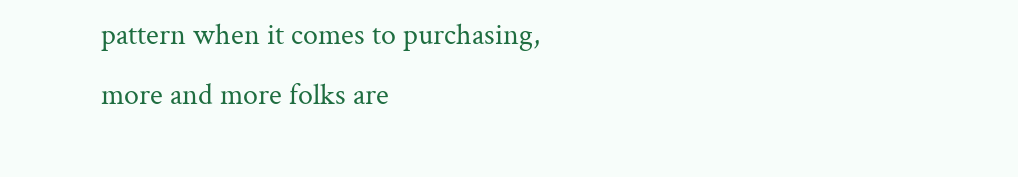pattern when it comes to purchasing, more and more folks are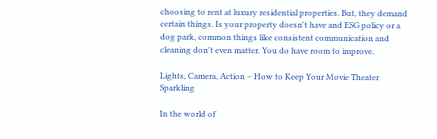choosing to rent at luxury residential properties. But, they demand certain things. Is your property doesn't have and ESG policy or a dog park, common things like consistent communication and cleaning don't even matter. You do have room to improve.

Lights, Camera, Action – How to Keep Your Movie Theater Sparkling

In the world of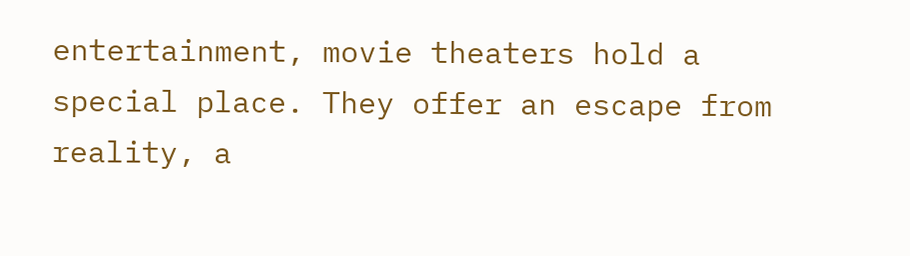entertainment, movie theaters hold a special place. They offer an escape from reality, a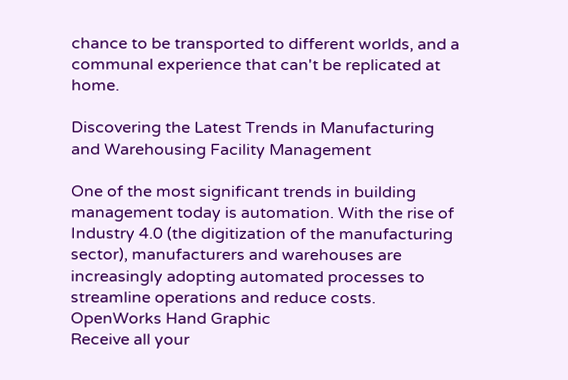chance to be transported to different worlds, and a communal experience that can't be replicated at home.

Discovering the Latest Trends in Manufacturing and Warehousing Facility Management

One of the most significant trends in building management today is automation. With the rise of Industry 4.0 (the digitization of the manufacturing sector), manufacturers and warehouses are increasingly adopting automated processes to streamline operations and reduce costs.
OpenWorks Hand Graphic
Receive all your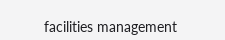facilities management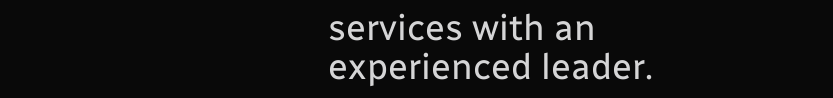services with an experienced leader.